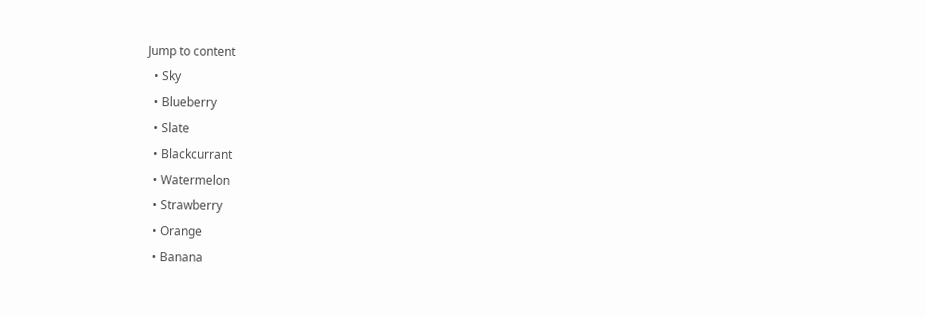Jump to content
  • Sky
  • Blueberry
  • Slate
  • Blackcurrant
  • Watermelon
  • Strawberry
  • Orange
  • Banana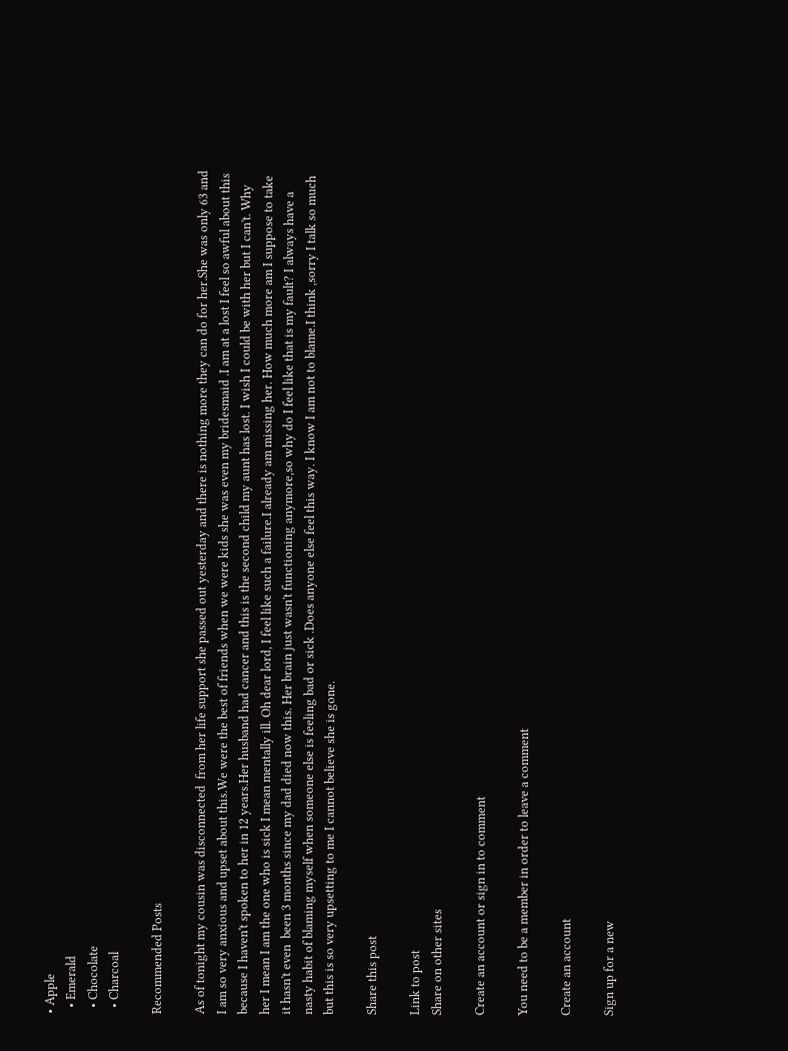• Apple
  • Emerald
  • Chocolate
  • Charcoal

Recommended Posts

As of tonight my cousin was disconnected  from her life support she passed out yesterday and there is nothing more they can do for her.She was only 63 and I am so very anxious and upset about this.We were the best of friends when we were kids she was even my bridesmaid .I am at a lost I feel so awful about this because I haven't spoken to her in 12 years.Her husband had cancer and this is the second child my aunt has lost. I wish I could be with her but I can't. Why her I mean I am the one who is sick I mean mentally ill. Oh dear lord, I feel like such a failure.I already am missing her. How much more am I suppose to take it hasn't even  been 3 months since my dad died now this. Her brain just wasn't functioning anymore,so why do I feel like that is my fault? I always have a nasty habit of blaming myself when someone else is feeling bad or sick .Does anyone else feel this way. I know I am not to blame.I think ,sorry I talk so much but this is so very upsetting to me I cannot believe she is gone.

Share this post

Link to post
Share on other sites

Create an account or sign in to comment

You need to be a member in order to leave a comment

Create an account

Sign up for a new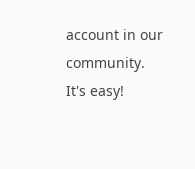account in our community. It's easy!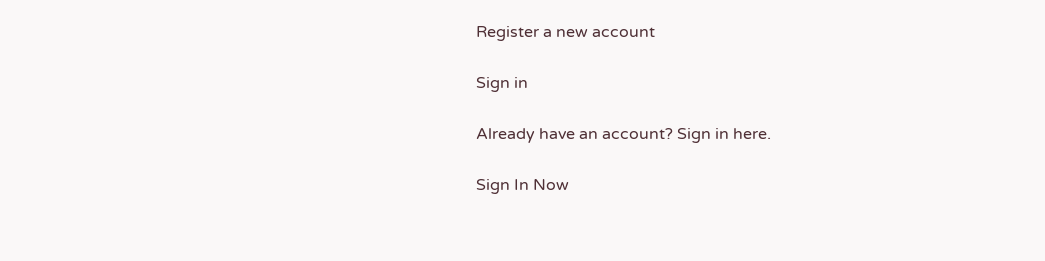Register a new account

Sign in

Already have an account? Sign in here.

Sign In Now